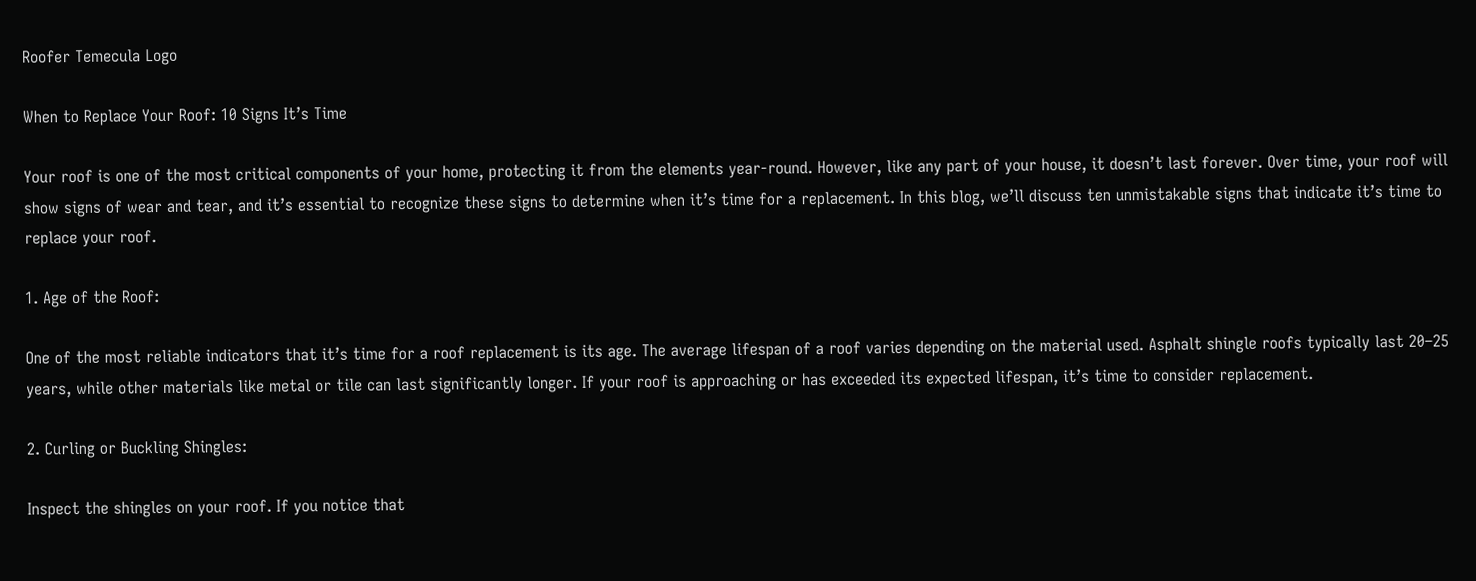Roofer Temecula Logo

When to Replace Your Roof: 10 Signs It’s Time

Your roof is one of the most critical components of your home, protecting it from the elements year-round. However, like any part of your house, it doesn’t last forever. Over time, your roof will show signs of wear and tear, and it’s essential to recognize these signs to determine when it’s time for a replacement. In this blog, we’ll discuss ten unmistakable signs that indicate it’s time to replace your roof.

1. Age of the Roof:

One of the most reliable indicators that it’s time for a roof replacement is its age. The average lifespan of a roof varies depending on the material used. Asphalt shingle roofs typically last 20–25 years, while other materials like metal or tile can last significantly longer. If your roof is approaching or has exceeded its expected lifespan, it’s time to consider replacement.

2. Curling or Buckling Shingles:

Inspect the shingles on your roof. If you notice that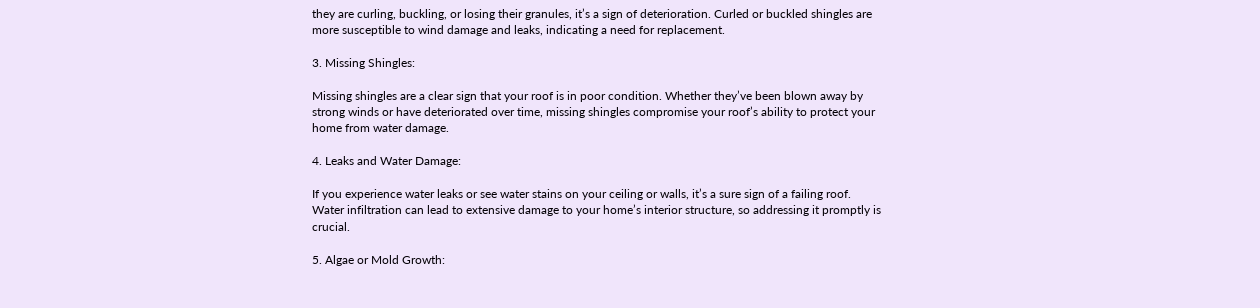they are curling, buckling, or losing their granules, it’s a sign of deterioration. Curled or buckled shingles are more susceptible to wind damage and leaks, indicating a need for replacement.

3. Missing Shingles:

Missing shingles are a clear sign that your roof is in poor condition. Whether they’ve been blown away by strong winds or have deteriorated over time, missing shingles compromise your roof’s ability to protect your home from water damage.

4. Leaks and Water Damage:

If you experience water leaks or see water stains on your ceiling or walls, it’s a sure sign of a failing roof. Water infiltration can lead to extensive damage to your home’s interior structure, so addressing it promptly is crucial.

5. Algae or Mold Growth: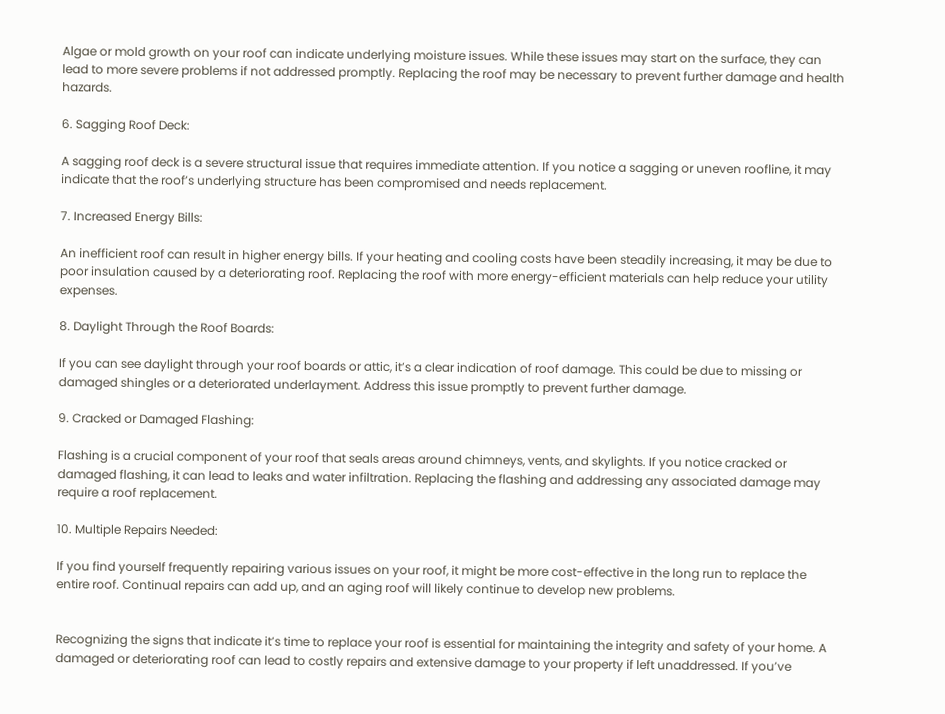Algae or mold growth on your roof can indicate underlying moisture issues. While these issues may start on the surface, they can lead to more severe problems if not addressed promptly. Replacing the roof may be necessary to prevent further damage and health hazards.

6. Sagging Roof Deck:

A sagging roof deck is a severe structural issue that requires immediate attention. If you notice a sagging or uneven roofline, it may indicate that the roof’s underlying structure has been compromised and needs replacement.

7. Increased Energy Bills:

An inefficient roof can result in higher energy bills. If your heating and cooling costs have been steadily increasing, it may be due to poor insulation caused by a deteriorating roof. Replacing the roof with more energy-efficient materials can help reduce your utility expenses.

8. Daylight Through the Roof Boards:

If you can see daylight through your roof boards or attic, it’s a clear indication of roof damage. This could be due to missing or damaged shingles or a deteriorated underlayment. Address this issue promptly to prevent further damage.

9. Cracked or Damaged Flashing:

Flashing is a crucial component of your roof that seals areas around chimneys, vents, and skylights. If you notice cracked or damaged flashing, it can lead to leaks and water infiltration. Replacing the flashing and addressing any associated damage may require a roof replacement.

10. Multiple Repairs Needed:

If you find yourself frequently repairing various issues on your roof, it might be more cost-effective in the long run to replace the entire roof. Continual repairs can add up, and an aging roof will likely continue to develop new problems.


Recognizing the signs that indicate it’s time to replace your roof is essential for maintaining the integrity and safety of your home. A damaged or deteriorating roof can lead to costly repairs and extensive damage to your property if left unaddressed. If you’ve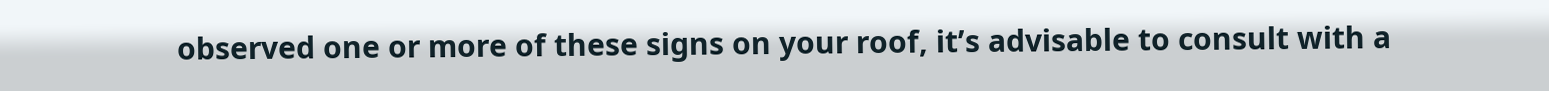observed one or more of these signs on your roof, it’s advisable to consult with a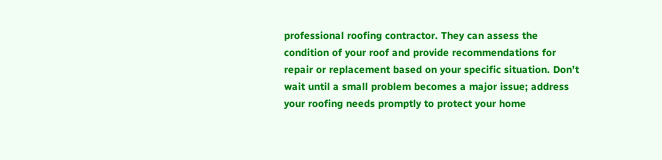professional roofing contractor. They can assess the condition of your roof and provide recommendations for repair or replacement based on your specific situation. Don’t wait until a small problem becomes a major issue; address your roofing needs promptly to protect your home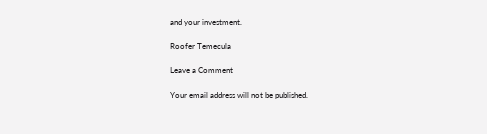and your investment.

Roofer Temecula

Leave a Comment

Your email address will not be published.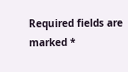Required fields are marked *